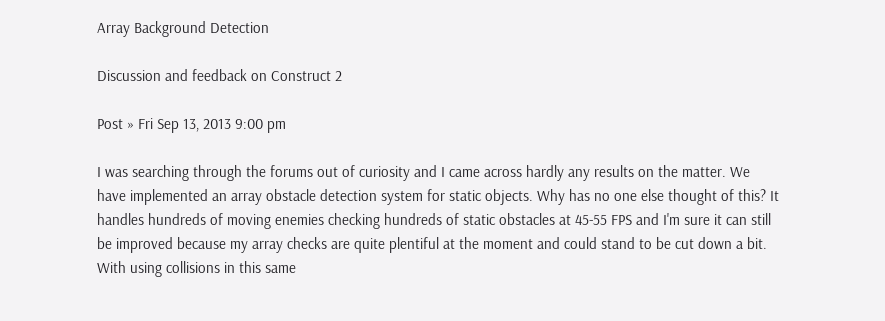Array Background Detection

Discussion and feedback on Construct 2

Post » Fri Sep 13, 2013 9:00 pm

I was searching through the forums out of curiosity and I came across hardly any results on the matter. We have implemented an array obstacle detection system for static objects. Why has no one else thought of this? It handles hundreds of moving enemies checking hundreds of static obstacles at 45-55 FPS and I'm sure it can still be improved because my array checks are quite plentiful at the moment and could stand to be cut down a bit. With using collisions in this same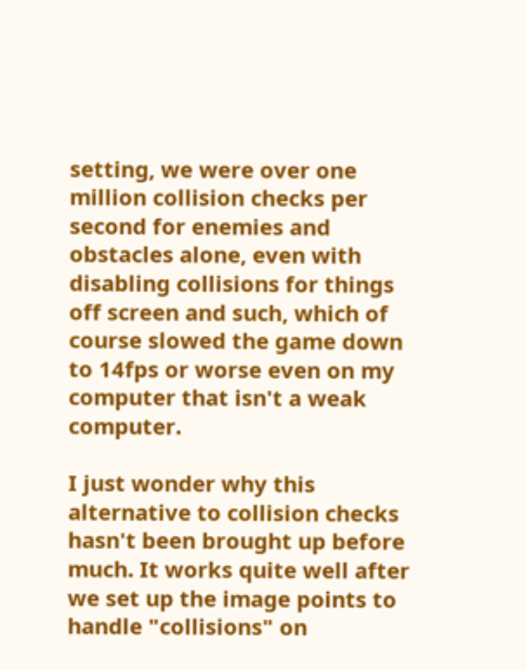setting, we were over one million collision checks per second for enemies and obstacles alone, even with disabling collisions for things off screen and such, which of course slowed the game down to 14fps or worse even on my computer that isn't a weak computer.

I just wonder why this alternative to collision checks hasn't been brought up before much. It works quite well after we set up the image points to handle "collisions" on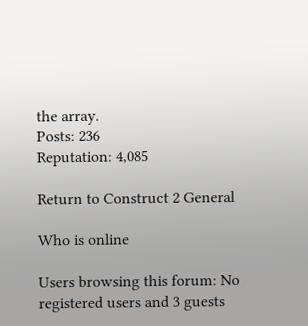the array.
Posts: 236
Reputation: 4,085

Return to Construct 2 General

Who is online

Users browsing this forum: No registered users and 3 guests